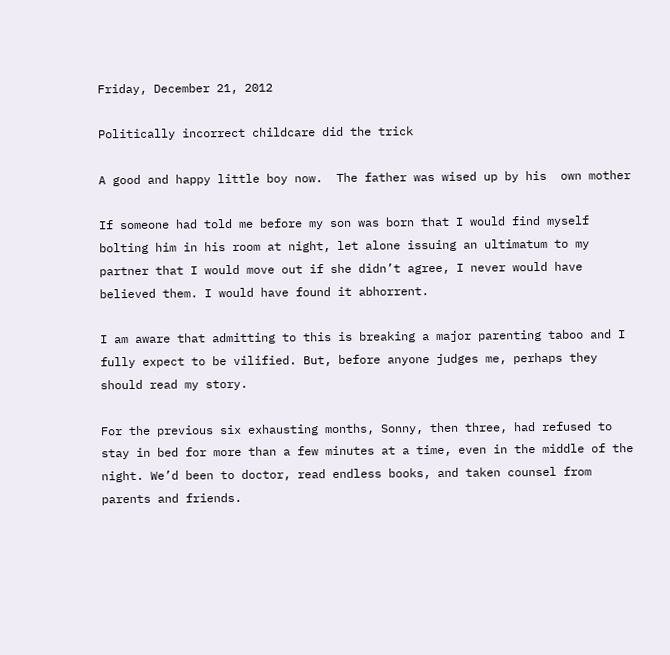Friday, December 21, 2012

Politically incorrect childcare did the trick

A good and happy little boy now.  The father was wised up by his  own mother

If someone had told me before my son was born that I would find myself bolting him in his room at night, let alone issuing an ultimatum to my partner that I would move out if she didn’t agree, I never would have believed them. I would have found it abhorrent.

I am aware that admitting to this is breaking a major parenting taboo and I fully expect to be vilified. But, before anyone judges me, perhaps they should read my story.

For the previous six exhausting months, Sonny, then three, had refused to stay in bed for more than a few minutes at a time, even in the middle of the night. We’d been to doctor, read endless books, and taken counsel from parents and friends.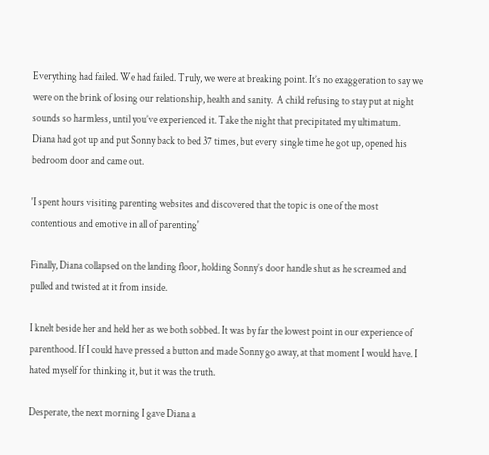Everything had failed. We had failed. Truly, we were at breaking point. It’s no exaggeration to say we were on the brink of losing our relationship, health and sanity.  A child refusing to stay put at night sounds so harmless, until you’ve experienced it. Take the night that precipitated my ultimatum.  Diana had got up and put Sonny back to bed 37 times, but every  single time he got up, opened his bedroom door and came out.

'I spent hours visiting parenting websites and discovered that the topic is one of the most contentious and emotive in all of parenting'

Finally, Diana collapsed on the landing floor, holding Sonny’s door handle shut as he screamed and pulled and twisted at it from inside.

I knelt beside her and held her as we both sobbed. It was by far the lowest point in our experience of parenthood. If I could have pressed a button and made Sonny go away, at that moment I would have. I hated myself for thinking it, but it was the truth.

Desperate, the next morning I gave Diana a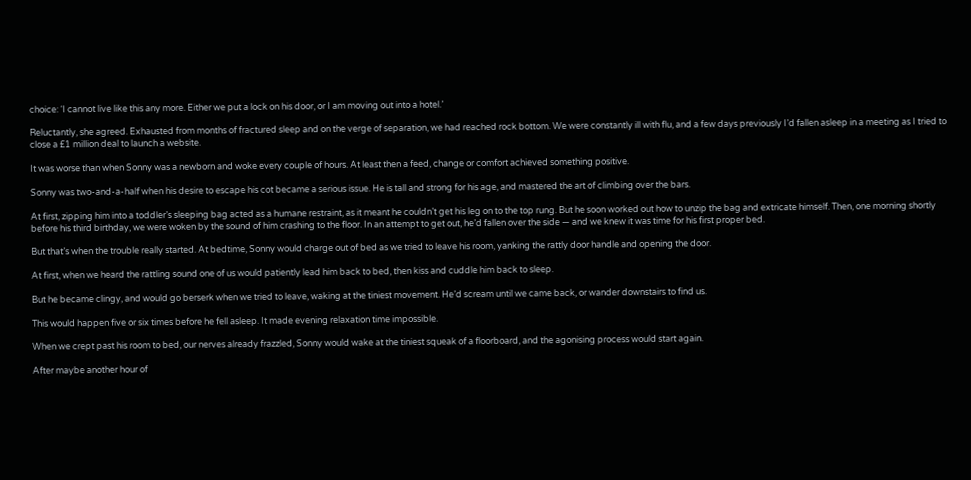choice: ‘I cannot live like this any more. Either we put a lock on his door, or I am moving out into a hotel.’

Reluctantly, she agreed. Exhausted from months of fractured sleep and on the verge of separation, we had reached rock bottom. We were constantly ill with flu, and a few days previously I’d fallen asleep in a meeting as I tried to close a £1 million deal to launch a website.

It was worse than when Sonny was a newborn and woke every couple of hours. At least then a feed, change or comfort achieved something positive.

Sonny was two-and-a-half when his desire to escape his cot became a serious issue. He is tall and strong for his age, and mastered the art of climbing over the bars.

At first, zipping him into a toddler’s sleeping bag acted as a humane restraint, as it meant he couldn’t get his leg on to the top rung. But he soon worked out how to unzip the bag and extricate himself. Then, one morning shortly before his third birthday, we were woken by the sound of him crashing to the floor. In an attempt to get out, he’d fallen over the side — and we knew it was time for his first proper bed.

But that’s when the trouble really started. At bedtime, Sonny would charge out of bed as we tried to leave his room, yanking the rattly door handle and opening the door.

At first, when we heard the rattling sound one of us would patiently lead him back to bed, then kiss and cuddle him back to sleep.

But he became clingy, and would go berserk when we tried to leave, waking at the tiniest movement. He’d scream until we came back, or wander downstairs to find us.

This would happen five or six times before he fell asleep. It made evening relaxation time impossible.

When we crept past his room to bed, our nerves already frazzled, Sonny would wake at the tiniest squeak of a floorboard, and the agonising process would start again.

After maybe another hour of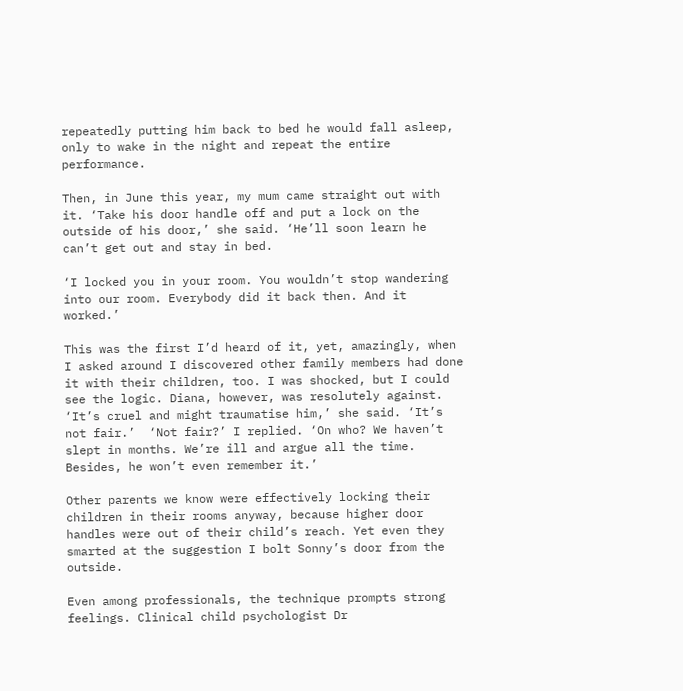repeatedly putting him back to bed he would fall asleep, only to wake in the night and repeat the entire performance.

Then, in June this year, my mum came straight out with it. ‘Take his door handle off and put a lock on the outside of his door,’ she said. ‘He’ll soon learn he can’t get out and stay in bed.

‘I locked you in your room. You wouldn’t stop wandering into our room. Everybody did it back then. And it worked.’

This was the first I’d heard of it, yet, amazingly, when I asked around I discovered other family members had done it with their children, too. I was shocked, but I could see the logic. Diana, however, was resolutely against. ‘It’s cruel and might traumatise him,’ she said. ‘It’s not fair.’  ‘Not fair?’ I replied. ‘On who? We haven’t slept in months. We’re ill and argue all the time. Besides, he won’t even remember it.’

Other parents we know were effectively locking their children in their rooms anyway, because higher door handles were out of their child’s reach. Yet even they smarted at the suggestion I bolt Sonny’s door from the outside.

Even among professionals, the technique prompts strong feelings. Clinical child psychologist Dr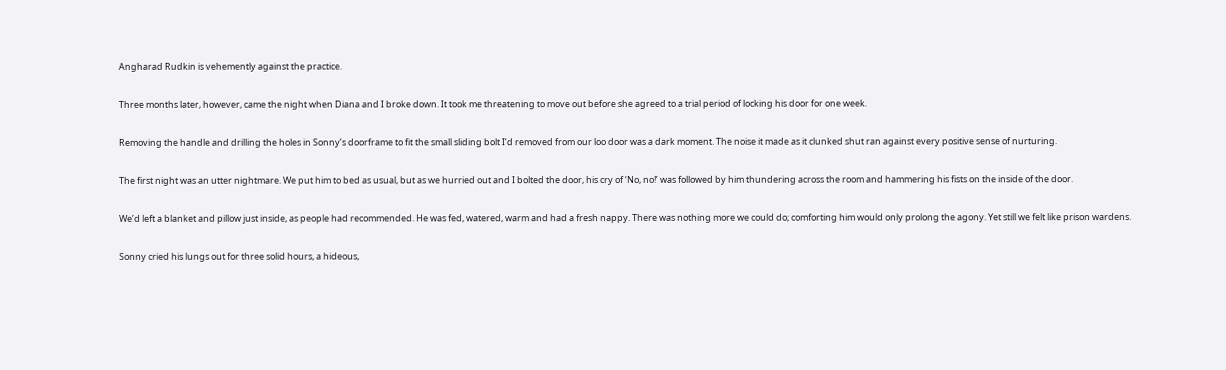Angharad Rudkin is vehemently against the practice.

Three months later, however, came the night when Diana and I broke down. It took me threatening to move out before she agreed to a trial period of locking his door for one week.

Removing the handle and drilling the holes in Sonny’s doorframe to fit the small sliding bolt I’d removed from our loo door was a dark moment. The noise it made as it clunked shut ran against every positive sense of nurturing.

The first night was an utter nightmare. We put him to bed as usual, but as we hurried out and I bolted the door, his cry of ‘No, no!’ was followed by him thundering across the room and hammering his fists on the inside of the door.

We’d left a blanket and pillow just inside, as people had recommended. He was fed, watered, warm and had a fresh nappy. There was nothing more we could do; comforting him would only prolong the agony. Yet still we felt like prison wardens.

Sonny cried his lungs out for three solid hours, a hideous,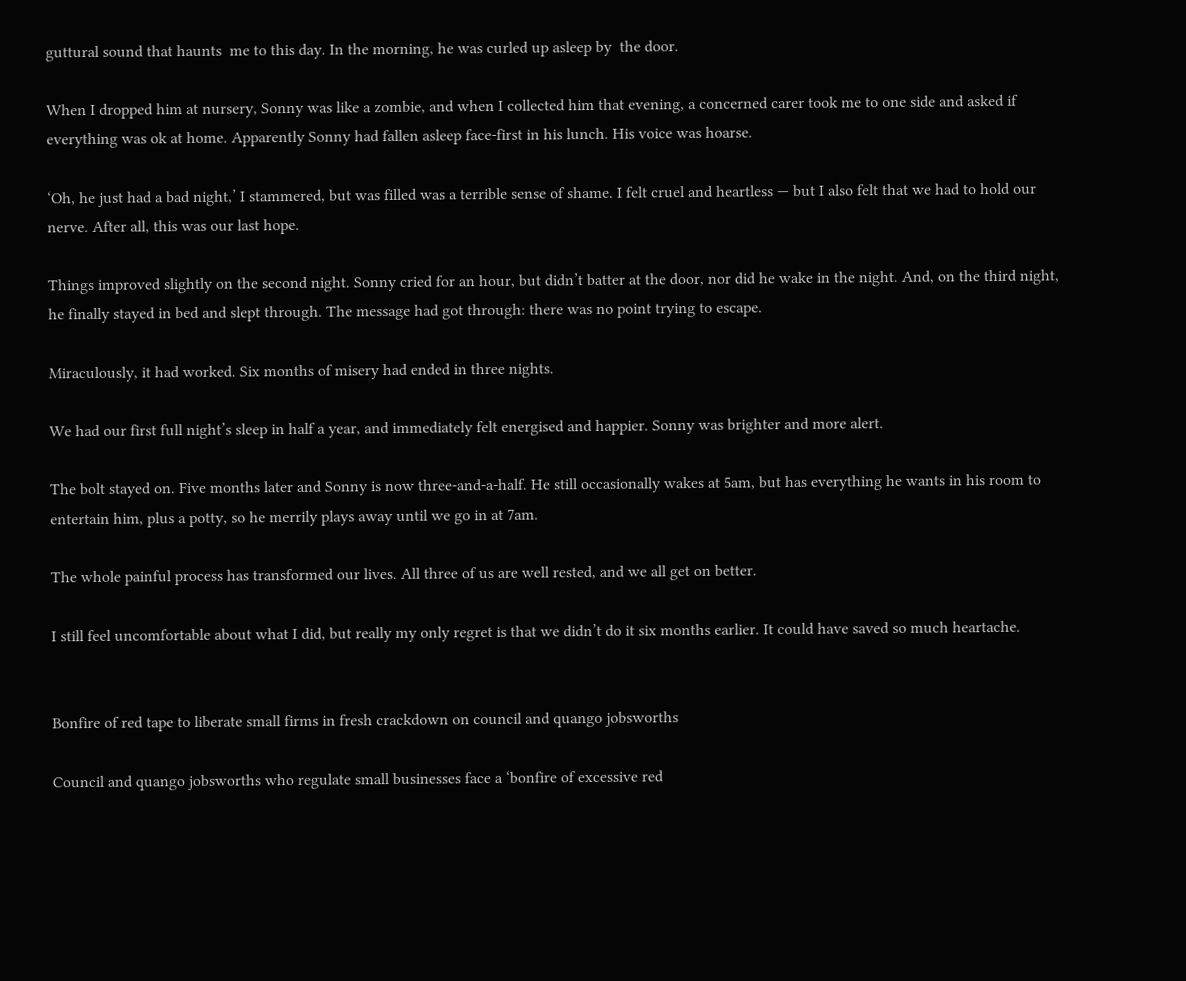guttural sound that haunts  me to this day. In the morning, he was curled up asleep by  the door.

When I dropped him at nursery, Sonny was like a zombie, and when I collected him that evening, a concerned carer took me to one side and asked if everything was ok at home. Apparently Sonny had fallen asleep face-first in his lunch. His voice was hoarse.

‘Oh, he just had a bad night,’ I stammered, but was filled was a terrible sense of shame. I felt cruel and heartless — but I also felt that we had to hold our nerve. After all, this was our last hope.

Things improved slightly on the second night. Sonny cried for an hour, but didn’t batter at the door, nor did he wake in the night. And, on the third night, he finally stayed in bed and slept through. The message had got through: there was no point trying to escape.

Miraculously, it had worked. Six months of misery had ended in three nights.

We had our first full night’s sleep in half a year, and immediately felt energised and happier. Sonny was brighter and more alert.

The bolt stayed on. Five months later and Sonny is now three-and-a-half. He still occasionally wakes at 5am, but has everything he wants in his room to entertain him, plus a potty, so he merrily plays away until we go in at 7am.

The whole painful process has transformed our lives. All three of us are well rested, and we all get on better.

I still feel uncomfortable about what I did, but really my only regret is that we didn’t do it six months earlier. It could have saved so much heartache.


Bonfire of red tape to liberate small firms in fresh crackdown on council and quango jobsworths

Council and quango jobsworths who regulate small businesses face a ‘bonfire of excessive red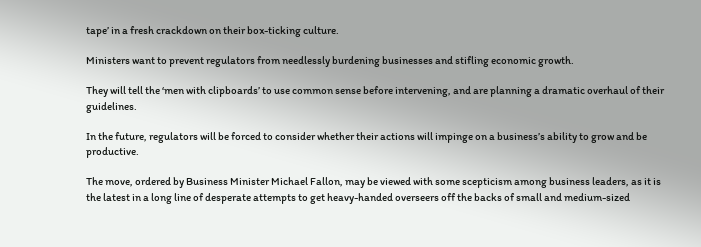tape’ in a fresh crackdown on their box-ticking culture.

Ministers want to prevent regulators from needlessly burdening businesses and stifling economic growth.

They will tell the ‘men with clipboards’ to use common sense before intervening, and are planning a dramatic overhaul of their guidelines.

In the future, regulators will be forced to consider whether their actions will impinge on a business’s ability to grow and be productive.

The move, ordered by Business Minister Michael Fallon, may be viewed with some scepticism among business leaders, as it is the latest in a long line of desperate attempts to get heavy-handed overseers off the backs of small and medium-sized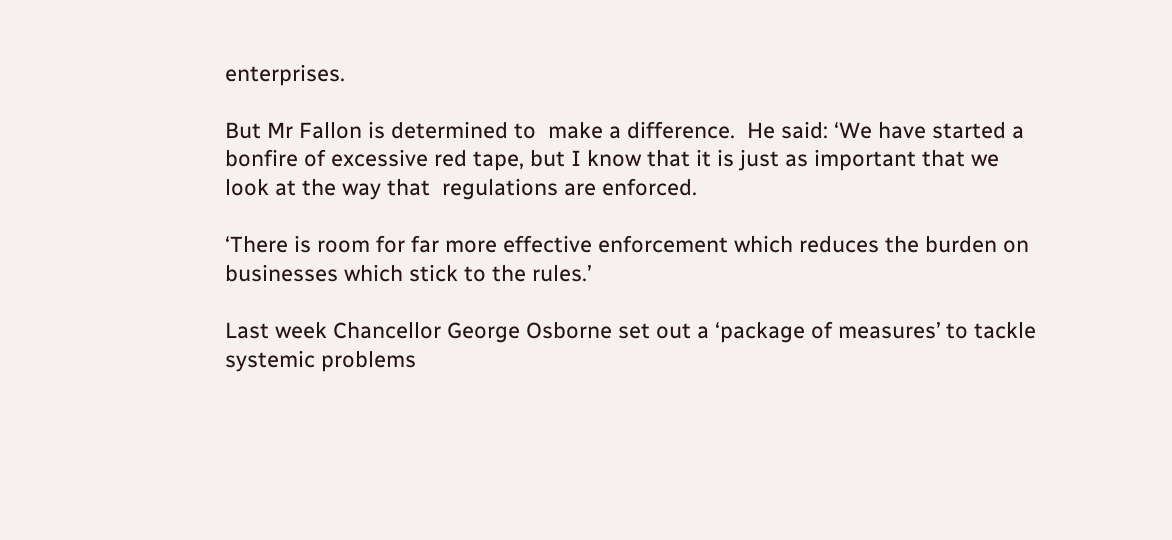enterprises.

But Mr Fallon is determined to  make a difference.  He said: ‘We have started a  bonfire of excessive red tape, but I know that it is just as important that we look at the way that  regulations are enforced.

‘There is room for far more effective enforcement which reduces the burden on businesses which stick to the rules.’

Last week Chancellor George Osborne set out a ‘package of measures’ to tackle systemic problems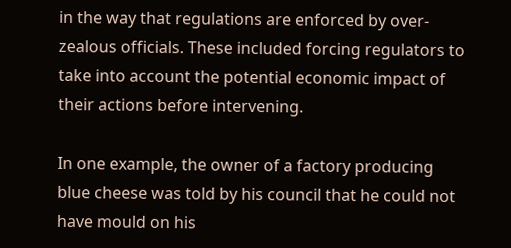in the way that regulations are enforced by over-zealous officials. These included forcing regulators to take into account the potential economic impact of their actions before intervening.

In one example, the owner of a factory producing blue cheese was told by his council that he could not have mould on his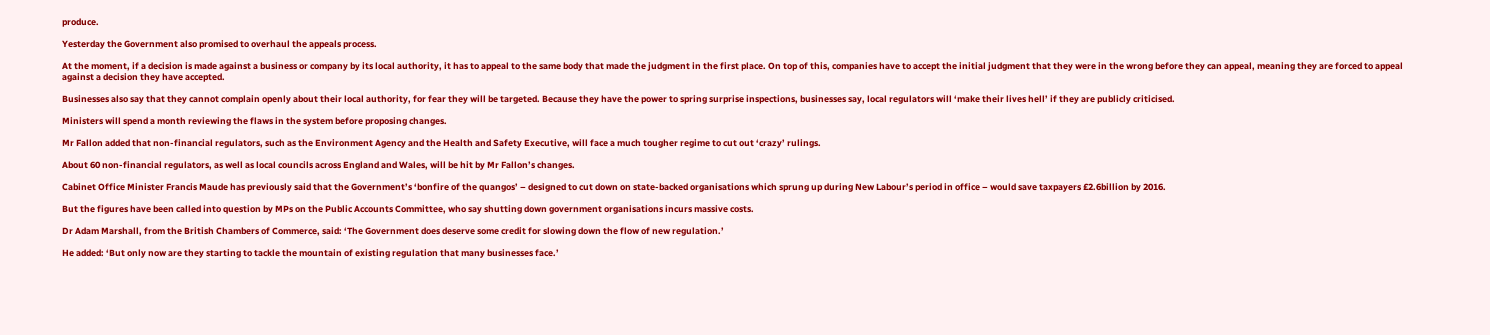produce.

Yesterday the Government also promised to overhaul the appeals process.

At the moment, if a decision is made against a business or company by its local authority, it has to appeal to the same body that made the judgment in the first place. On top of this, companies have to accept the initial judgment that they were in the wrong before they can appeal, meaning they are forced to appeal against a decision they have accepted.

Businesses also say that they cannot complain openly about their local authority, for fear they will be targeted. Because they have the power to spring surprise inspections, businesses say, local regulators will ‘make their lives hell’ if they are publicly criticised.

Ministers will spend a month reviewing the flaws in the system before proposing changes.

Mr Fallon added that non-financial regulators, such as the Environment Agency and the Health and Safety Executive, will face a much tougher regime to cut out ‘crazy’ rulings.

About 60 non-financial regulators, as well as local councils across England and Wales, will be hit by Mr Fallon’s changes.

Cabinet Office Minister Francis Maude has previously said that the Government’s ‘bonfire of the quangos’ – designed to cut down on state-backed organisations which sprung up during New Labour’s period in office – would save taxpayers £2.6billion by 2016.

But the figures have been called into question by MPs on the Public Accounts Committee, who say shutting down government organisations incurs massive costs.

Dr Adam Marshall, from the British Chambers of Commerce, said: ‘The Government does deserve some credit for slowing down the flow of new regulation.’

He added: ‘But only now are they starting to tackle the mountain of existing regulation that many businesses face.’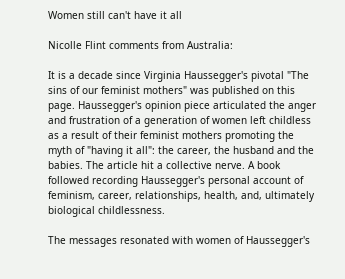Women still can't have it all

Nicolle Flint comments from Australia:

It is a decade since Virginia Haussegger's pivotal "The sins of our feminist mothers" was published on this page. Haussegger's opinion piece articulated the anger and frustration of a generation of women left childless as a result of their feminist mothers promoting the myth of "having it all": the career, the husband and the babies. The article hit a collective nerve. A book followed recording Haussegger's personal account of feminism, career, relationships, health, and, ultimately biological childlessness.

The messages resonated with women of Haussegger's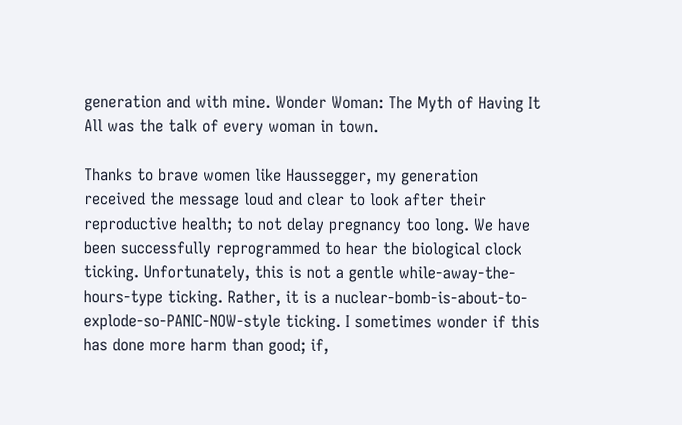generation and with mine. Wonder Woman: The Myth of Having It All was the talk of every woman in town.

Thanks to brave women like Haussegger, my generation received the message loud and clear to look after their reproductive health; to not delay pregnancy too long. We have been successfully reprogrammed to hear the biological clock ticking. Unfortunately, this is not a gentle while-away-the-hours-type ticking. Rather, it is a nuclear-bomb-is-about-to-explode-so-PANIC-NOW-style ticking. I sometimes wonder if this has done more harm than good; if,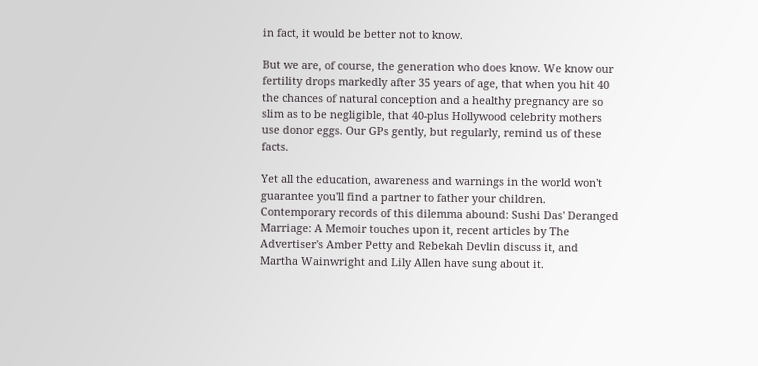in fact, it would be better not to know.

But we are, of course, the generation who does know. We know our fertility drops markedly after 35 years of age, that when you hit 40 the chances of natural conception and a healthy pregnancy are so slim as to be negligible, that 40-plus Hollywood celebrity mothers use donor eggs. Our GPs gently, but regularly, remind us of these facts.

Yet all the education, awareness and warnings in the world won't guarantee you'll find a partner to father your children. Contemporary records of this dilemma abound: Sushi Das' Deranged Marriage: A Memoir touches upon it, recent articles by The Advertiser's Amber Petty and Rebekah Devlin discuss it, and Martha Wainwright and Lily Allen have sung about it.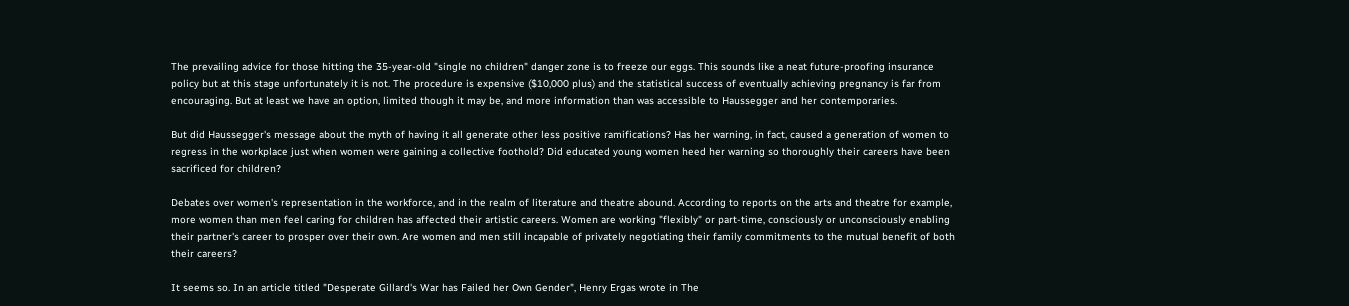The prevailing advice for those hitting the 35-year-old "single no children" danger zone is to freeze our eggs. This sounds like a neat future-proofing insurance policy but at this stage unfortunately it is not. The procedure is expensive ($10,000 plus) and the statistical success of eventually achieving pregnancy is far from encouraging. But at least we have an option, limited though it may be, and more information than was accessible to Haussegger and her contemporaries.

But did Haussegger's message about the myth of having it all generate other less positive ramifications? Has her warning, in fact, caused a generation of women to regress in the workplace just when women were gaining a collective foothold? Did educated young women heed her warning so thoroughly their careers have been sacrificed for children?

Debates over women's representation in the workforce, and in the realm of literature and theatre abound. According to reports on the arts and theatre for example, more women than men feel caring for children has affected their artistic careers. Women are working "flexibly" or part-time, consciously or unconsciously enabling their partner's career to prosper over their own. Are women and men still incapable of privately negotiating their family commitments to the mutual benefit of both their careers?

It seems so. In an article titled "Desperate Gillard's War has Failed her Own Gender", Henry Ergas wrote in The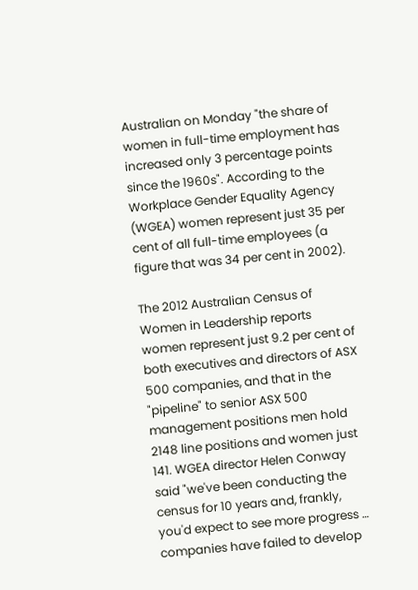Australian on Monday "the share of women in full-time employment has increased only 3 percentage points since the 1960s". According to the Workplace Gender Equality Agency (WGEA) women represent just 35 per cent of all full-time employees (a figure that was 34 per cent in 2002).

The 2012 Australian Census of Women in Leadership reports women represent just 9.2 per cent of both executives and directors of ASX 500 companies, and that in the "pipeline" to senior ASX 500 management positions men hold 2148 line positions and women just 141. WGEA director Helen Conway said "we've been conducting the census for 10 years and, frankly, you'd expect to see more progress … companies have failed to develop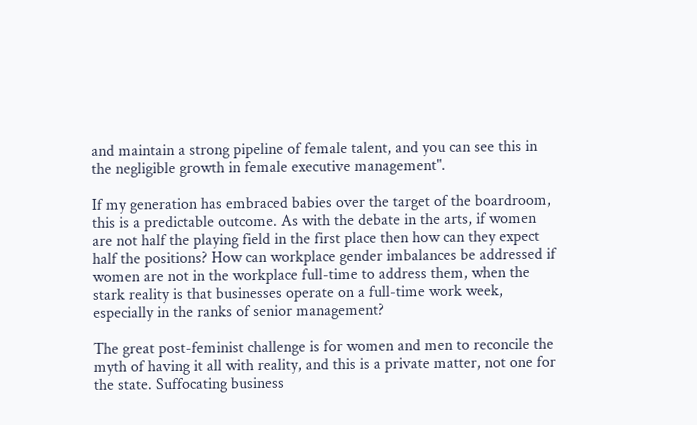and maintain a strong pipeline of female talent, and you can see this in the negligible growth in female executive management".

If my generation has embraced babies over the target of the boardroom, this is a predictable outcome. As with the debate in the arts, if women are not half the playing field in the first place then how can they expect half the positions? How can workplace gender imbalances be addressed if women are not in the workplace full-time to address them, when the stark reality is that businesses operate on a full-time work week, especially in the ranks of senior management?

The great post-feminist challenge is for women and men to reconcile the myth of having it all with reality, and this is a private matter, not one for the state. Suffocating business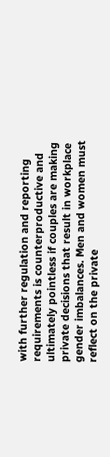with further regulation and reporting requirements is counterproductive and ultimately pointless if couples are making private decisions that result in workplace gender imbalances. Men and women must reflect on the private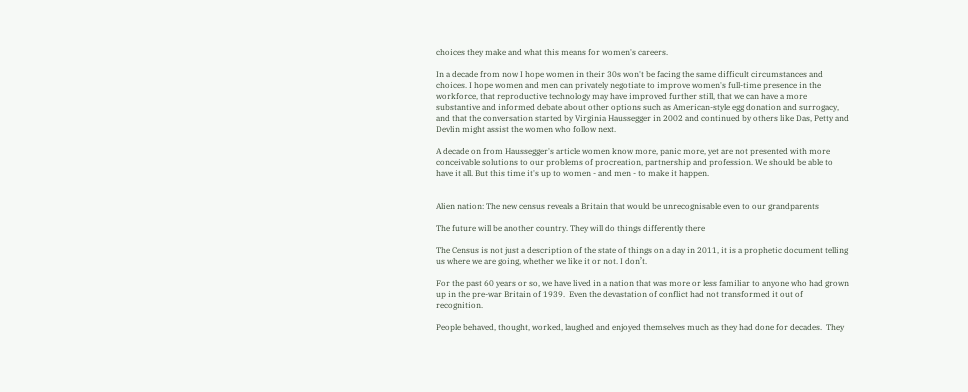choices they make and what this means for women's careers.

In a decade from now I hope women in their 30s won't be facing the same difficult circumstances and choices. I hope women and men can privately negotiate to improve women's full-time presence in the workforce, that reproductive technology may have improved further still, that we can have a more substantive and informed debate about other options such as American-style egg donation and surrogacy, and that the conversation started by Virginia Haussegger in 2002 and continued by others like Das, Petty and Devlin might assist the women who follow next.

A decade on from Haussegger's article women know more, panic more, yet are not presented with more conceivable solutions to our problems of procreation, partnership and profession. We should be able to have it all. But this time it's up to women - and men - to make it happen.


Alien nation: The new census reveals a Britain that would be unrecognisable even to our grandparents

The future will be another country. They will do things differently there

The Census is not just a description of the state of things on a day in 2011, it is a prophetic document telling us where we are going, whether we like it or not. I don’t.

For the past 60 years or so, we have lived in a nation that was more or less familiar to anyone who had grown up in the pre-war Britain of 1939.  Even the devastation of conflict had not transformed it out of recognition.

People behaved, thought, worked, laughed and enjoyed themselves much as they had done for decades.  They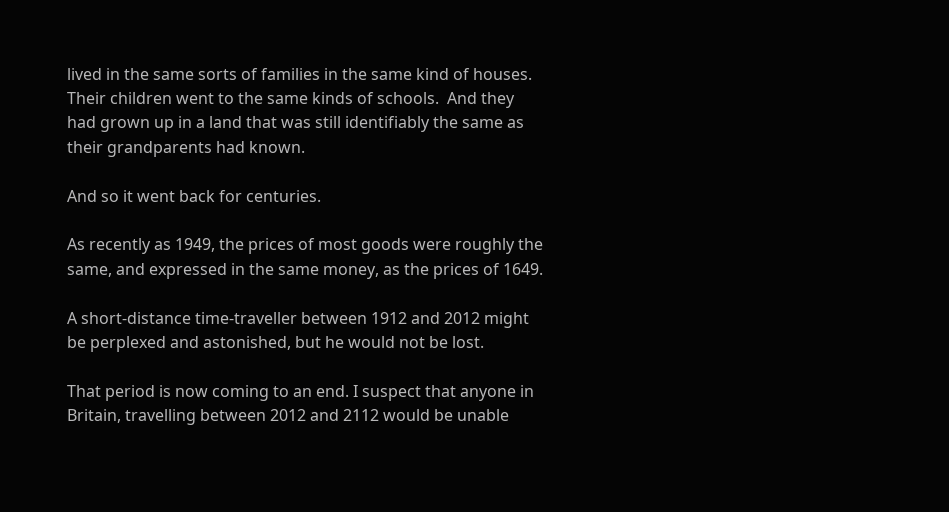lived in the same sorts of families in the same kind of houses. Their children went to the same kinds of schools.  And they had grown up in a land that was still identifiably the same as their grandparents had known.

And so it went back for centuries.

As recently as 1949, the prices of most goods were roughly the same, and expressed in the same money, as the prices of 1649.

A short-distance time-traveller between 1912 and 2012 might be perplexed and astonished, but he would not be lost.

That period is now coming to an end. I suspect that anyone in Britain, travelling between 2012 and 2112 would be unable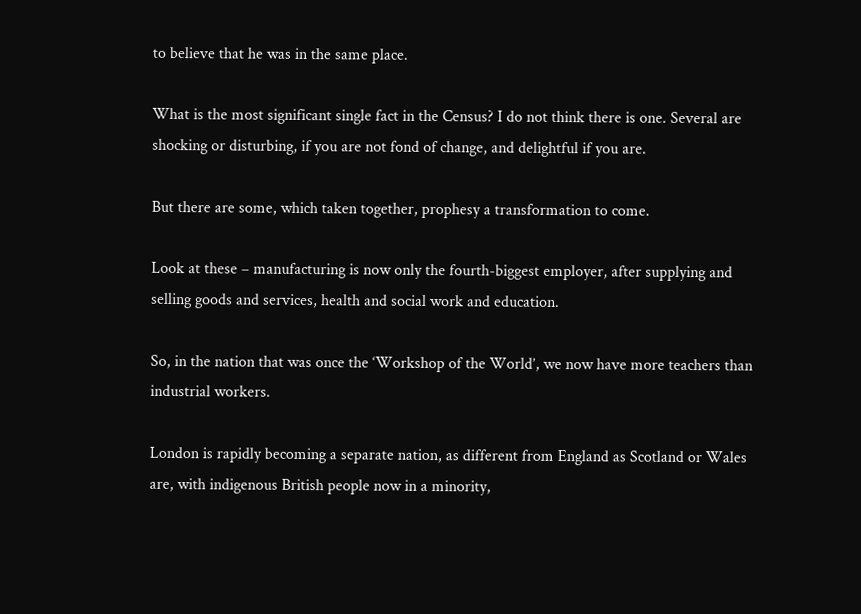to believe that he was in the same place.

What is the most significant single fact in the Census? I do not think there is one. Several are shocking or disturbing, if you are not fond of change, and delightful if you are.

But there are some, which taken together, prophesy a transformation to come.

Look at these – manufacturing is now only the fourth-biggest employer, after supplying and selling goods and services, health and social work and education.

So, in the nation that was once the ‘Workshop of the World’, we now have more teachers than industrial workers.

London is rapidly becoming a separate nation, as different from England as Scotland or Wales are, with indigenous British people now in a minority,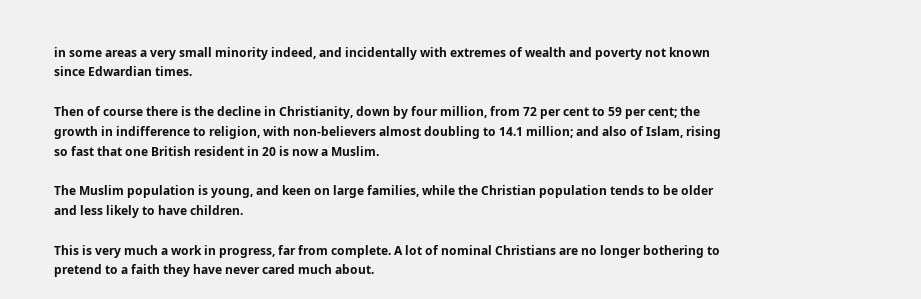in some areas a very small minority indeed, and incidentally with extremes of wealth and poverty not known since Edwardian times.

Then of course there is the decline in Christianity, down by four million, from 72 per cent to 59 per cent; the growth in indifference to religion, with non-believers almost doubling to 14.1 million; and also of Islam, rising so fast that one British resident in 20 is now a Muslim.

The Muslim population is young, and keen on large families, while the Christian population tends to be older and less likely to have children.

This is very much a work in progress, far from complete. A lot of nominal Christians are no longer bothering to pretend to a faith they have never cared much about.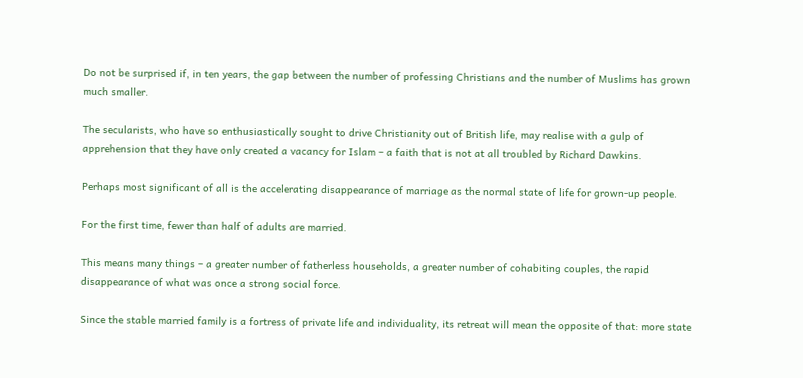Do not be surprised if, in ten years, the gap between the number of professing Christians and the number of Muslims has grown much smaller.

The secularists, who have so enthusiastically sought to drive Christianity out of British life, may realise with a gulp of apprehension that they have only created a vacancy for Islam – a faith that is not at all troubled by Richard Dawkins.

Perhaps most significant of all is the accelerating disappearance of marriage as the normal state of life for grown-up people.

For the first time, fewer than half of adults are married.

This means many things – a greater number of fatherless households, a greater number of cohabiting couples, the rapid disappearance of what was once a strong social force.

Since the stable married family is a fortress of private life and individuality, its retreat will mean the opposite of that: more state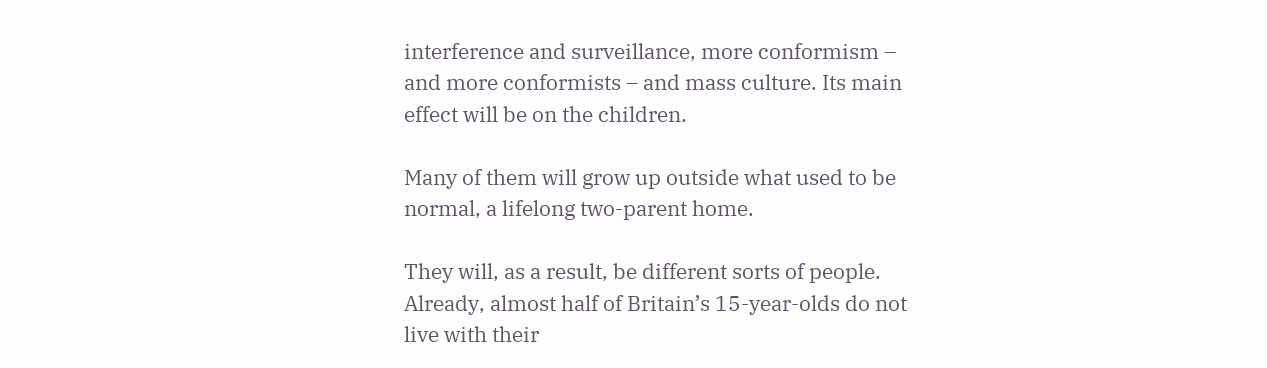interference and surveillance, more conformism – and more conformists – and mass culture. Its main effect will be on the children.

Many of them will grow up outside what used to be normal, a lifelong two-parent home.

They will, as a result, be different sorts of people. Already, almost half of Britain’s 15-year-olds do not live with their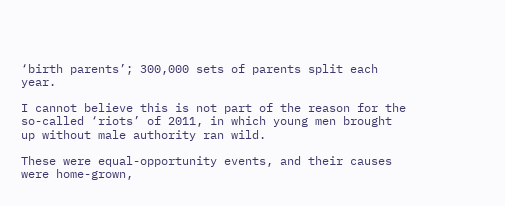‘birth parents’; 300,000 sets of parents split each year.

I cannot believe this is not part of the reason for the so-called ‘riots’ of 2011, in which young men brought  up without male authority ran wild.

These were equal-opportunity events, and their causes were home-grown,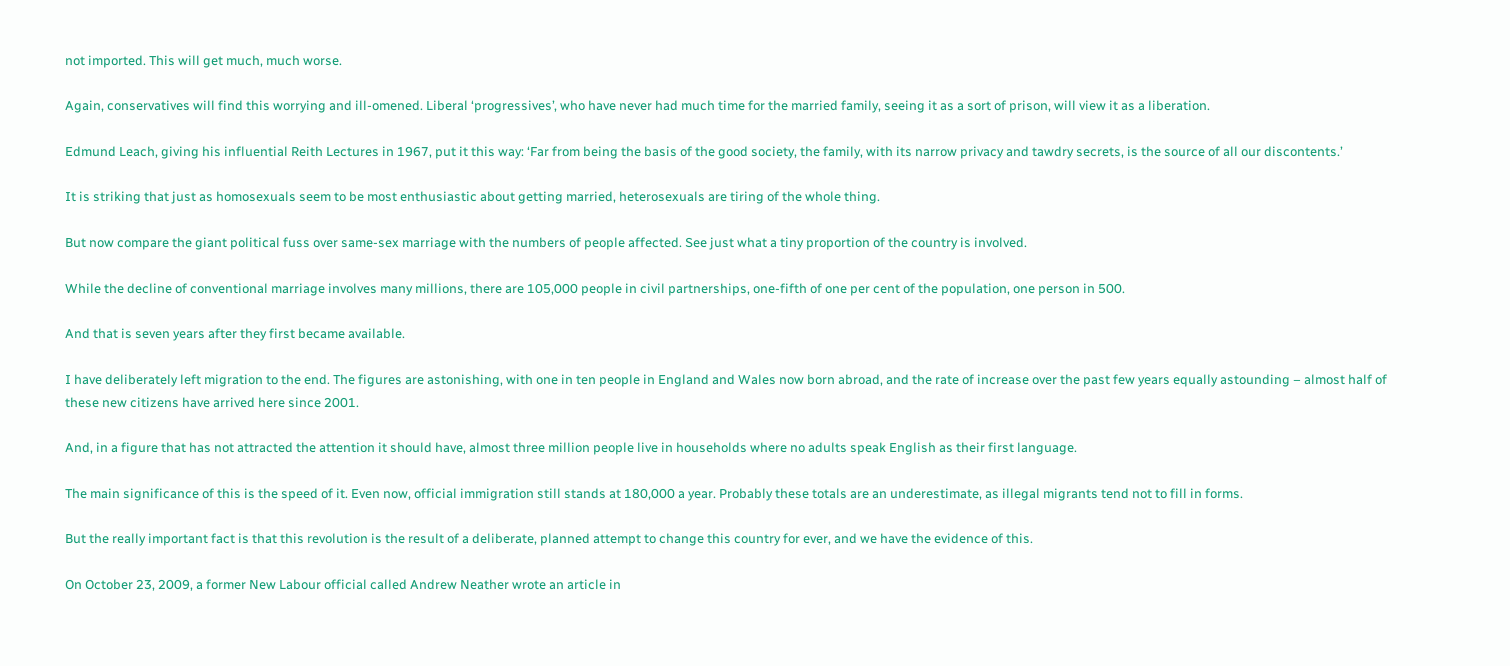not imported. This will get much, much worse.

Again, conservatives will find this worrying and ill-omened. Liberal ‘progressives’, who have never had much time for the married family, seeing it as a sort of prison, will view it as a liberation.

Edmund Leach, giving his influential Reith Lectures in 1967, put it this way: ‘Far from being the basis of the good society, the family, with its narrow privacy and tawdry secrets, is the source of all our discontents.’

It is striking that just as homosexuals seem to be most enthusiastic about getting married, heterosexuals are tiring of the whole thing.

But now compare the giant political fuss over same-sex marriage with the numbers of people affected. See just what a tiny proportion of the country is involved.

While the decline of conventional marriage involves many millions, there are 105,000 people in civil partnerships, one-fifth of one per cent of the population, one person in 500.

And that is seven years after they first became available.

I have deliberately left migration to the end. The figures are astonishing, with one in ten people in England and Wales now born abroad, and the rate of increase over the past few years equally astounding – almost half of these new citizens have arrived here since 2001.

And, in a figure that has not attracted the attention it should have, almost three million people live in households where no adults speak English as their first language.

The main significance of this is the speed of it. Even now, official immigration still stands at 180,000 a year. Probably these totals are an underestimate, as illegal migrants tend not to fill in forms.

But the really important fact is that this revolution is the result of a deliberate, planned attempt to change this country for ever, and we have the evidence of this.

On October 23, 2009, a former New Labour official called Andrew Neather wrote an article in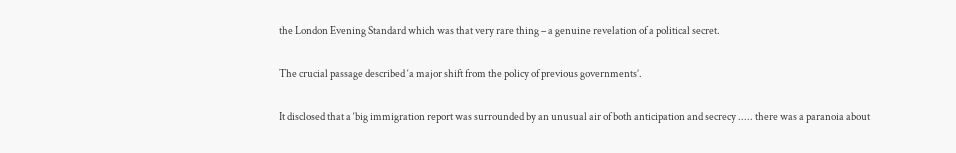the London Evening Standard which was that very rare thing – a genuine revelation of a political secret.

The crucial passage described ‘a major shift from the policy of previous governments’.

It disclosed that a ‘big immigration report was surrounded by an unusual air of both anticipation and secrecy ..... there was a paranoia about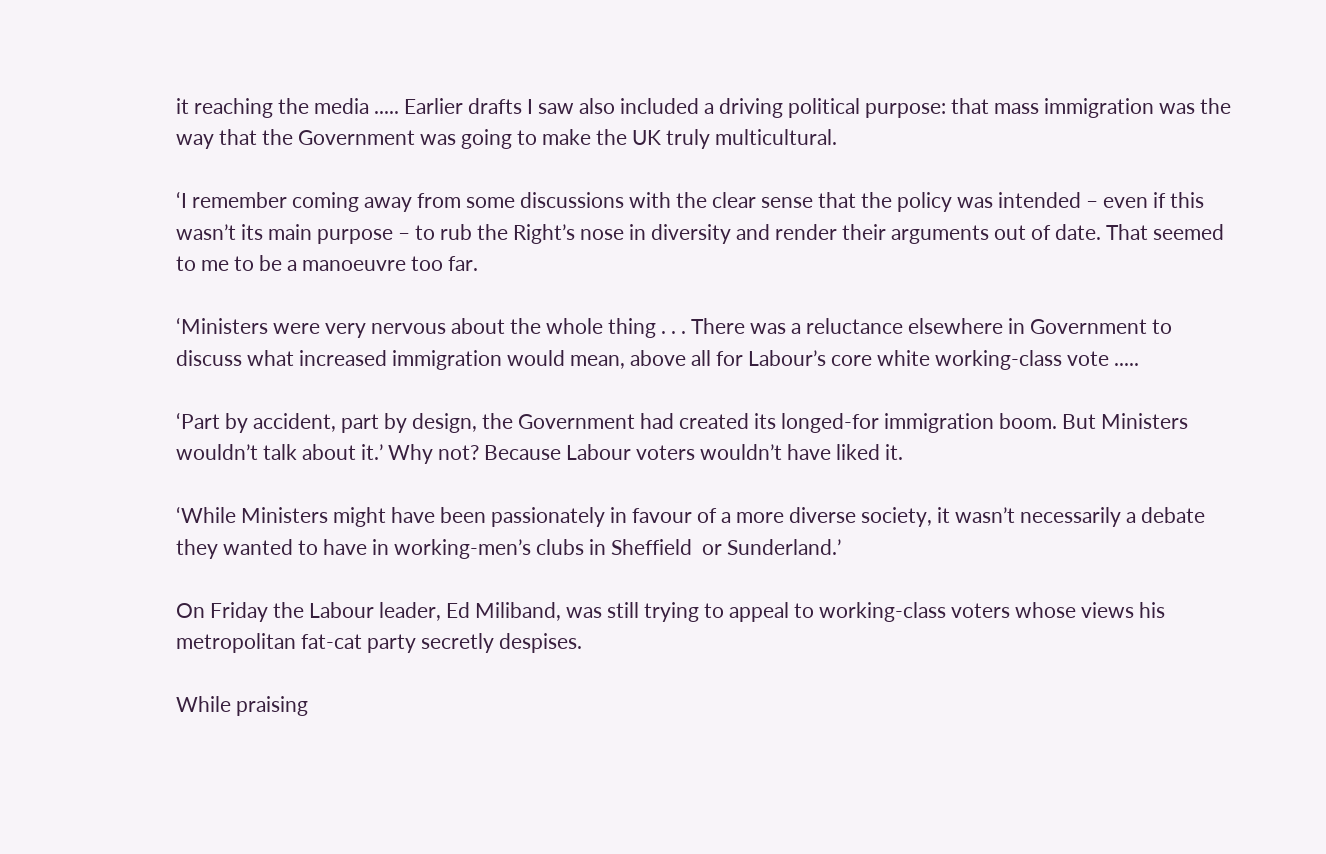it reaching the media ..... Earlier drafts I saw also included a driving political purpose: that mass immigration was the way that the Government was going to make the UK truly multicultural.

‘I remember coming away from some discussions with the clear sense that the policy was intended – even if this wasn’t its main purpose – to rub the Right’s nose in diversity and render their arguments out of date. That seemed to me to be a manoeuvre too far.

‘Ministers were very nervous about the whole thing . . . There was a reluctance elsewhere in Government to discuss what increased immigration would mean, above all for Labour’s core white working-class vote .....

‘Part by accident, part by design, the Government had created its longed-for immigration boom. But Ministers wouldn’t talk about it.’ Why not? Because Labour voters wouldn’t have liked it.

‘While Ministers might have been passionately in favour of a more diverse society, it wasn’t necessarily a debate they wanted to have in working-men’s clubs in Sheffield  or Sunderland.’

On Friday the Labour leader, Ed Miliband, was still trying to appeal to working-class voters whose views his metropolitan fat-cat party secretly despises.

While praising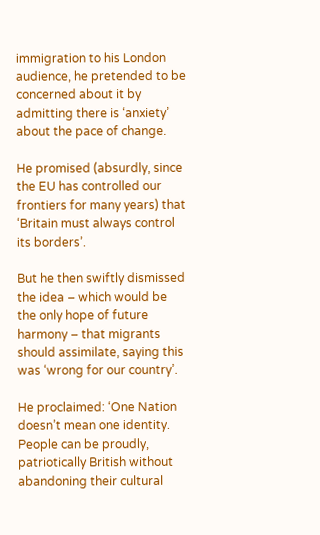immigration to his London audience, he pretended to be concerned about it by admitting there is ‘anxiety’ about the pace of change.

He promised (absurdly, since the EU has controlled our frontiers for many years) that ‘Britain must always control its borders’.

But he then swiftly dismissed the idea – which would be the only hope of future harmony – that migrants should assimilate, saying this was ‘wrong for our country’.

He proclaimed: ‘One Nation doesn’t mean one identity. People can be proudly, patriotically British without abandoning their cultural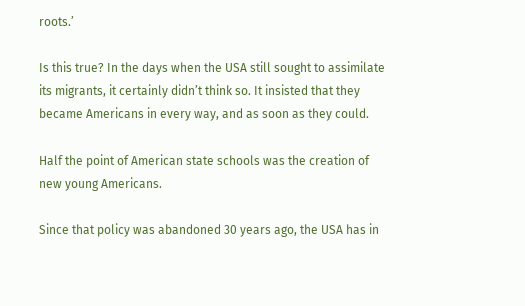roots.’

Is this true? In the days when the USA still sought to assimilate its migrants, it certainly didn’t think so. It insisted that they became Americans in every way, and as soon as they could.

Half the point of American state schools was the creation of new young Americans.

Since that policy was abandoned 30 years ago, the USA has in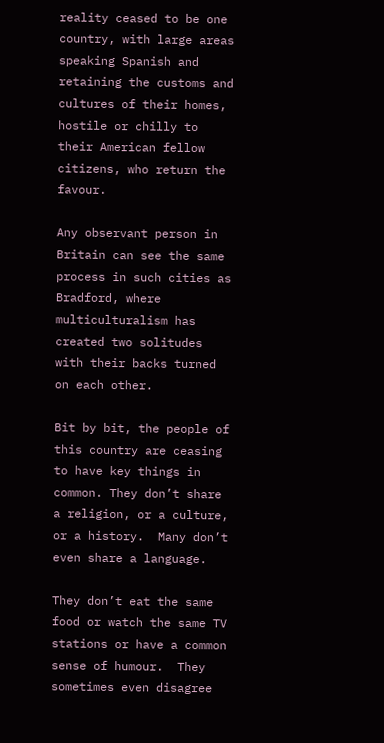reality ceased to be one country, with large areas speaking Spanish and retaining the customs and cultures of their homes, hostile or chilly to their American fellow citizens, who return the favour.

Any observant person in Britain can see the same process in such cities as Bradford, where multiculturalism has created two solitudes with their backs turned on each other.

Bit by bit, the people of this country are ceasing to have key things in common. They don’t share a religion, or a culture, or a history.  Many don’t even share a language.

They don’t eat the same food or watch the same TV stations or have a common sense of humour.  They sometimes even disagree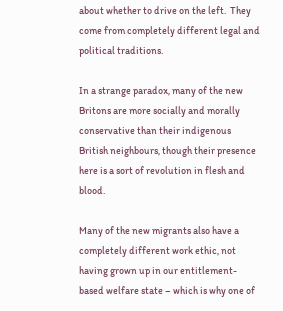about whether to drive on the left.  They come from completely different legal and political traditions.

In a strange paradox, many of the new Britons are more socially and morally conservative than their indigenous British neighbours, though their presence here is a sort of revolution in flesh and blood.

Many of the new migrants also have a completely different work ethic, not having grown up in our entitlement-based welfare state – which is why one of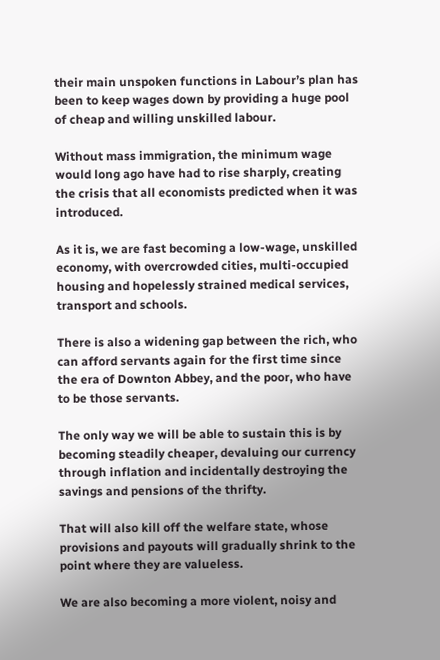their main unspoken functions in Labour’s plan has been to keep wages down by providing a huge pool of cheap and willing unskilled labour.

Without mass immigration, the minimum wage would long ago have had to rise sharply, creating the crisis that all economists predicted when it was introduced.

As it is, we are fast becoming a low-wage, unskilled economy, with overcrowded cities, multi-occupied housing and hopelessly strained medical services, transport and schools.

There is also a widening gap between the rich, who can afford servants again for the first time since the era of Downton Abbey, and the poor, who have to be those servants.

The only way we will be able to sustain this is by becoming steadily cheaper, devaluing our currency through inflation and incidentally destroying the savings and pensions of the thrifty.

That will also kill off the welfare state, whose provisions and payouts will gradually shrink to the point where they are valueless.

We are also becoming a more violent, noisy and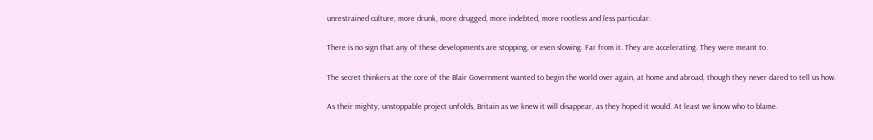unrestrained culture, more drunk, more drugged, more indebted, more rootless and less particular.

There is no sign that any of these developments are stopping, or even slowing. Far from it. They are accelerating. They were meant to.

The secret thinkers at the core of the Blair Government wanted to begin the world over again, at home and abroad, though they never dared to tell us how.

As their mighty, unstoppable project unfolds, Britain as we knew it will disappear, as they hoped it would. At least we know who to blame.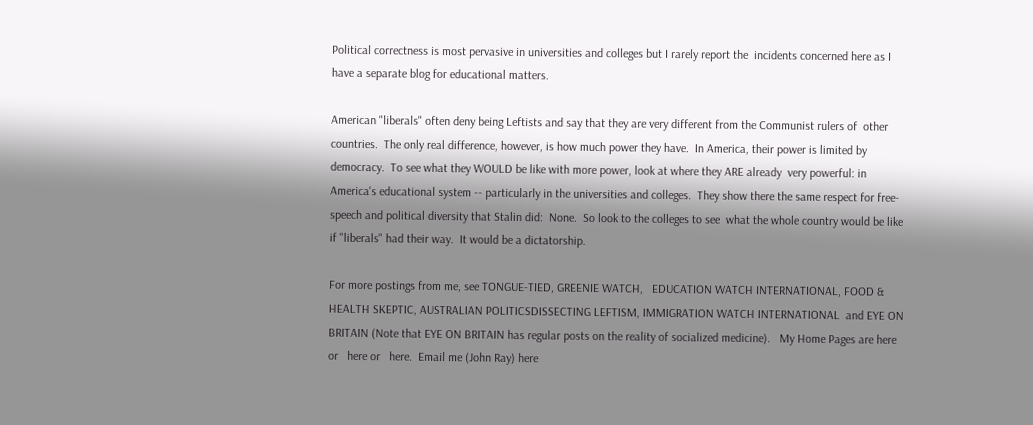Political correctness is most pervasive in universities and colleges but I rarely report the  incidents concerned here as I have a separate blog for educational matters.

American "liberals" often deny being Leftists and say that they are very different from the Communist rulers of  other countries.  The only real difference, however, is how much power they have.  In America, their power is limited by democracy.  To see what they WOULD be like with more power, look at where they ARE already  very powerful: in America's educational system -- particularly in the universities and colleges.  They show there the same respect for free-speech and political diversity that Stalin did:  None.  So look to the colleges to see  what the whole country would be like if "liberals" had their way.  It would be a dictatorship.

For more postings from me, see TONGUE-TIED, GREENIE WATCH,   EDUCATION WATCH INTERNATIONAL, FOOD & HEALTH SKEPTIC, AUSTRALIAN POLITICSDISSECTING LEFTISM, IMMIGRATION WATCH INTERNATIONAL  and EYE ON BRITAIN (Note that EYE ON BRITAIN has regular posts on the reality of socialized medicine).   My Home Pages are here or   here or   here.  Email me (John Ray) here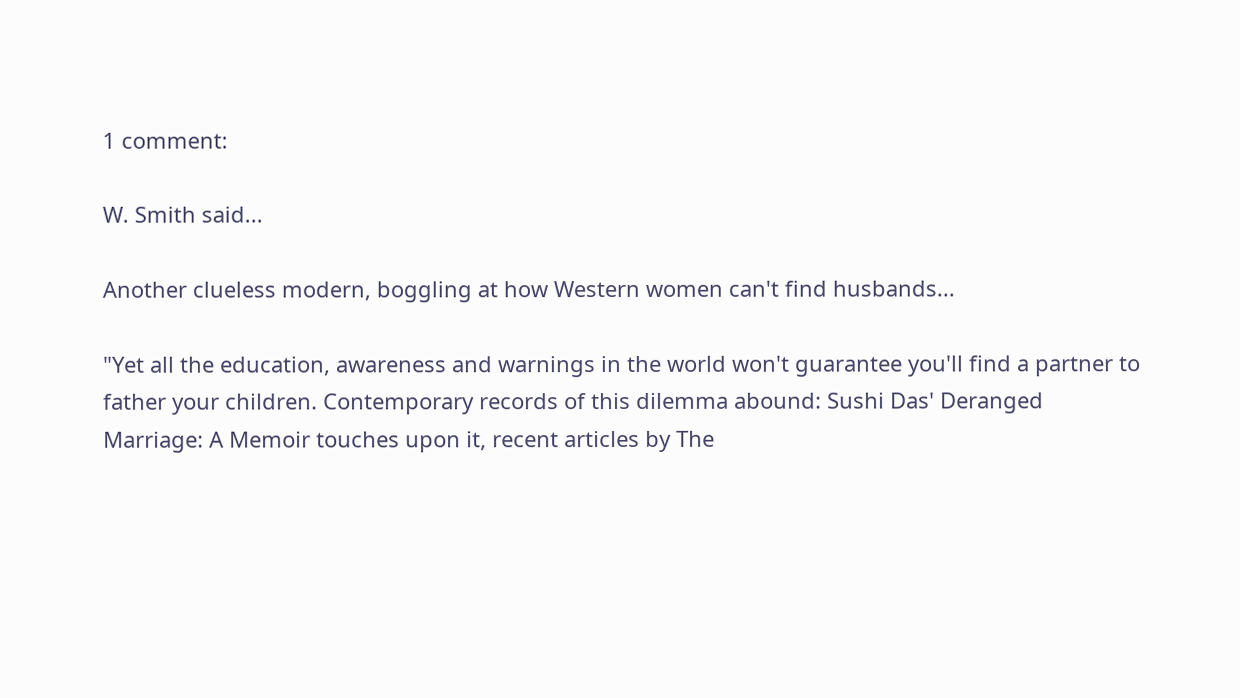1 comment:

W. Smith said...

Another clueless modern, boggling at how Western women can't find husbands...

"Yet all the education, awareness and warnings in the world won't guarantee you'll find a partner to father your children. Contemporary records of this dilemma abound: Sushi Das' Deranged Marriage: A Memoir touches upon it, recent articles by The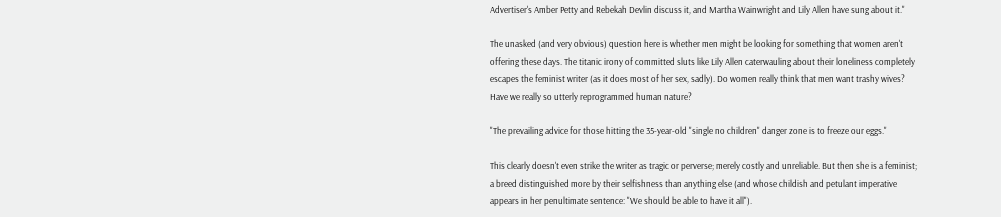Advertiser's Amber Petty and Rebekah Devlin discuss it, and Martha Wainwright and Lily Allen have sung about it."

The unasked (and very obvious) question here is whether men might be looking for something that women aren't offering these days. The titanic irony of committed sluts like Lily Allen caterwauling about their loneliness completely escapes the feminist writer (as it does most of her sex, sadly). Do women really think that men want trashy wives? Have we really so utterly reprogrammed human nature?

"The prevailing advice for those hitting the 35-year-old "single no children" danger zone is to freeze our eggs."

This clearly doesn't even strike the writer as tragic or perverse; merely costly and unreliable. But then she is a feminist; a breed distinguished more by their selfishness than anything else (and whose childish and petulant imperative appears in her penultimate sentence: "We should be able to have it all").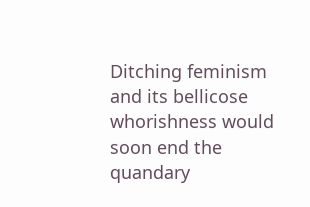Ditching feminism and its bellicose whorishness would soon end the quandary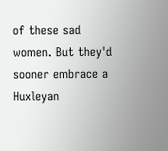of these sad women. But they'd sooner embrace a Huxleyan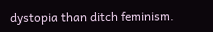dystopia than ditch feminism.